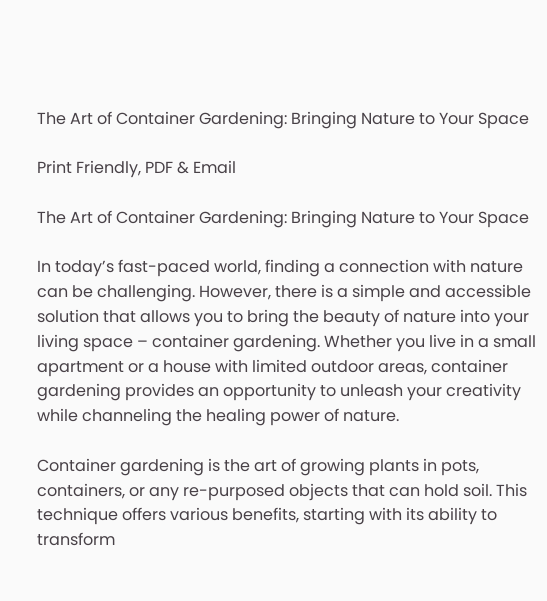The Art of Container Gardening: Bringing Nature to Your Space

Print Friendly, PDF & Email

The Art of Container Gardening: Bringing Nature to Your Space

In today’s fast-paced world, finding a connection with nature can be challenging. However, there is a simple and accessible solution that allows you to bring the beauty of nature into your living space – container gardening. Whether you live in a small apartment or a house with limited outdoor areas, container gardening provides an opportunity to unleash your creativity while channeling the healing power of nature.

Container gardening is the art of growing plants in pots, containers, or any re-purposed objects that can hold soil. This technique offers various benefits, starting with its ability to transform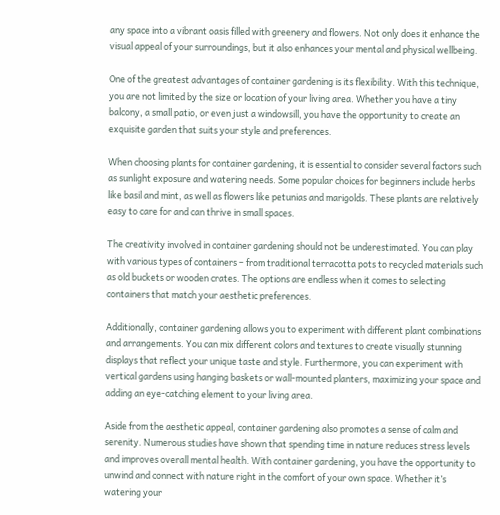any space into a vibrant oasis filled with greenery and flowers. Not only does it enhance the visual appeal of your surroundings, but it also enhances your mental and physical wellbeing.

One of the greatest advantages of container gardening is its flexibility. With this technique, you are not limited by the size or location of your living area. Whether you have a tiny balcony, a small patio, or even just a windowsill, you have the opportunity to create an exquisite garden that suits your style and preferences.

When choosing plants for container gardening, it is essential to consider several factors such as sunlight exposure and watering needs. Some popular choices for beginners include herbs like basil and mint, as well as flowers like petunias and marigolds. These plants are relatively easy to care for and can thrive in small spaces.

The creativity involved in container gardening should not be underestimated. You can play with various types of containers – from traditional terracotta pots to recycled materials such as old buckets or wooden crates. The options are endless when it comes to selecting containers that match your aesthetic preferences.

Additionally, container gardening allows you to experiment with different plant combinations and arrangements. You can mix different colors and textures to create visually stunning displays that reflect your unique taste and style. Furthermore, you can experiment with vertical gardens using hanging baskets or wall-mounted planters, maximizing your space and adding an eye-catching element to your living area.

Aside from the aesthetic appeal, container gardening also promotes a sense of calm and serenity. Numerous studies have shown that spending time in nature reduces stress levels and improves overall mental health. With container gardening, you have the opportunity to unwind and connect with nature right in the comfort of your own space. Whether it’s watering your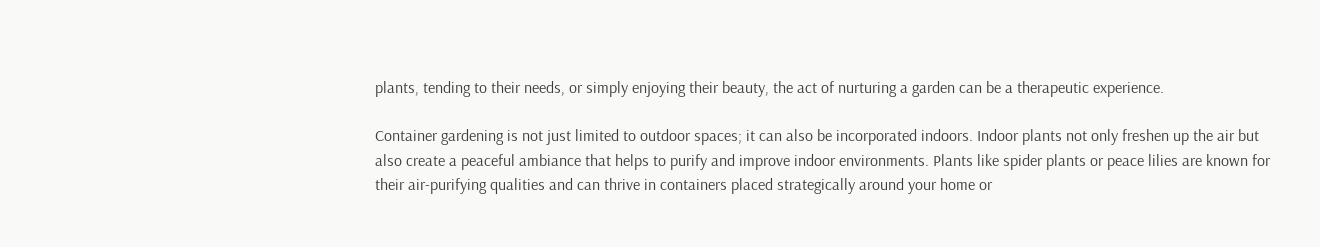plants, tending to their needs, or simply enjoying their beauty, the act of nurturing a garden can be a therapeutic experience.

Container gardening is not just limited to outdoor spaces; it can also be incorporated indoors. Indoor plants not only freshen up the air but also create a peaceful ambiance that helps to purify and improve indoor environments. Plants like spider plants or peace lilies are known for their air-purifying qualities and can thrive in containers placed strategically around your home or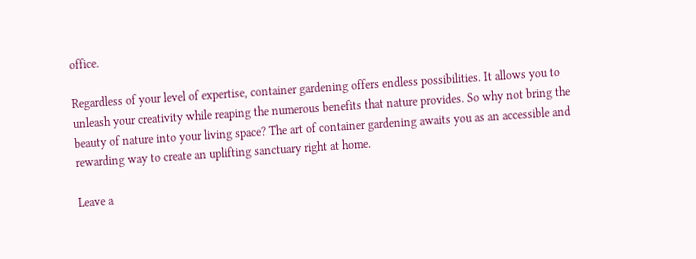office.

Regardless of your level of expertise, container gardening offers endless possibilities. It allows you to unleash your creativity while reaping the numerous benefits that nature provides. So why not bring the beauty of nature into your living space? The art of container gardening awaits you as an accessible and rewarding way to create an uplifting sanctuary right at home.

Leave a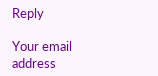Reply

Your email address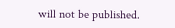will not be published.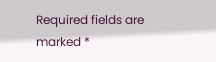Required fields are marked *